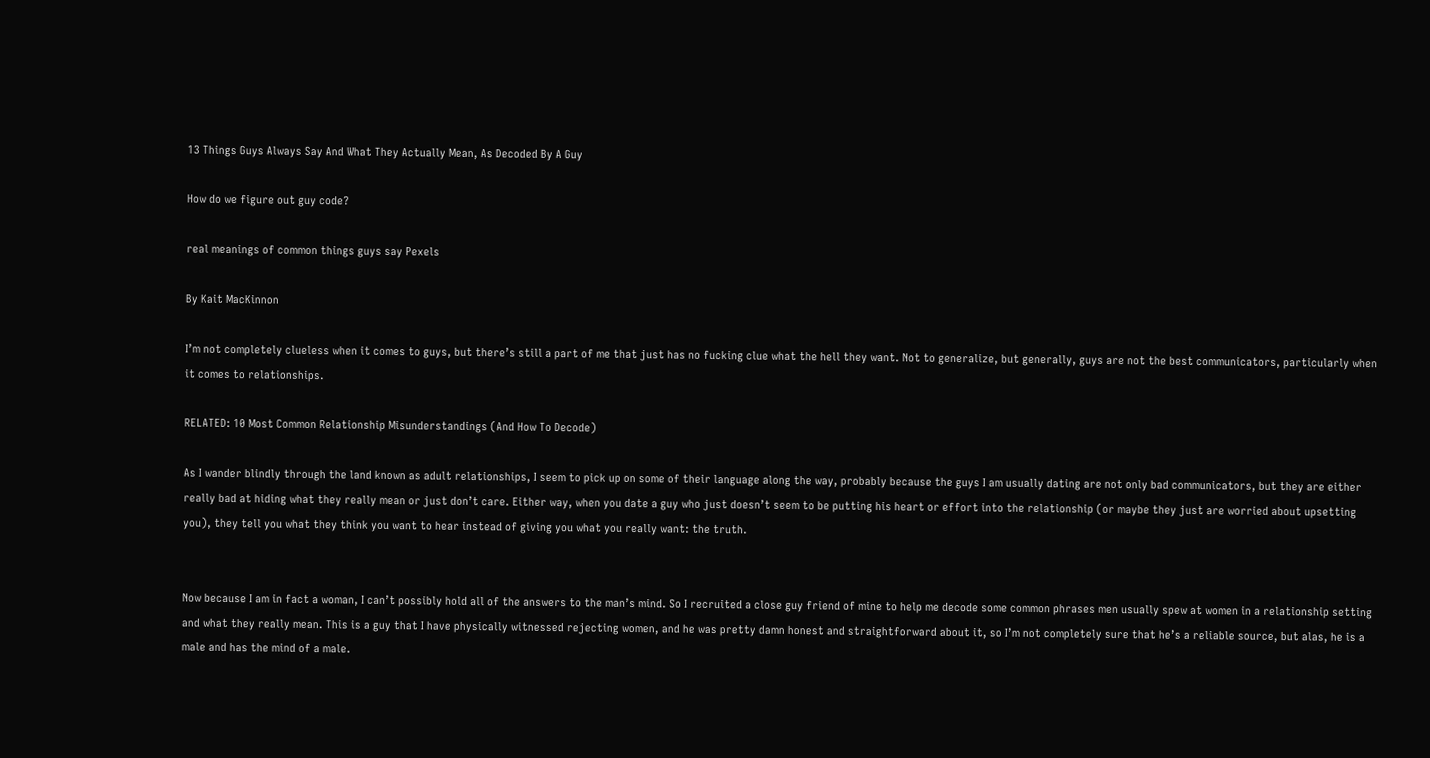13 Things Guys Always Say And What They Actually Mean, As Decoded By A Guy

How do we figure out guy code?

real meanings of common things guys say Pexels

By Kait MacKinnon

I’m not completely clueless when it comes to guys, but there’s still a part of me that just has no fucking clue what the hell they want. Not to generalize, but generally, guys are not the best communicators, particularly when it comes to relationships.

RELATED: 10 Most Common Relationship Misunderstandings (And How To Decode)

As I wander blindly through the land known as adult relationships, I seem to pick up on some of their language along the way, probably because the guys I am usually dating are not only bad communicators, but they are either really bad at hiding what they really mean or just don’t care. Either way, when you date a guy who just doesn’t seem to be putting his heart or effort into the relationship (or maybe they just are worried about upsetting you), they tell you what they think you want to hear instead of giving you what you really want: the truth.


Now because I am in fact a woman, I can’t possibly hold all of the answers to the man’s mind. So I recruited a close guy friend of mine to help me decode some common phrases men usually spew at women in a relationship setting and what they really mean. This is a guy that I have physically witnessed rejecting women, and he was pretty damn honest and straightforward about it, so I’m not completely sure that he’s a reliable source, but alas, he is a male and has the mind of a male.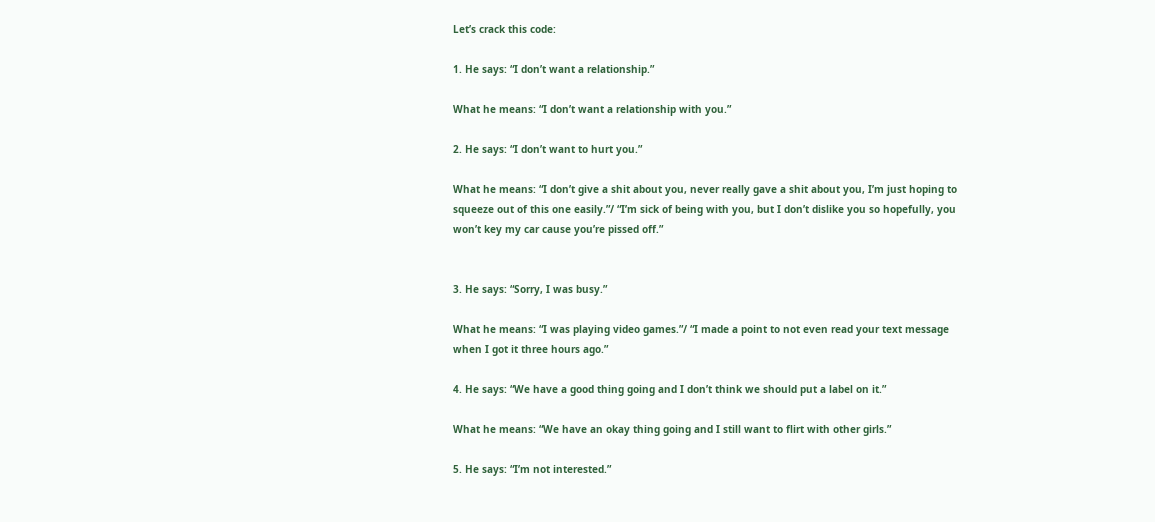Let’s crack this code:

1. He says: “I don’t want a relationship.”

What he means: “I don’t want a relationship with you.”

2. He says: “I don’t want to hurt you.”

What he means: “I don’t give a shit about you, never really gave a shit about you, I’m just hoping to squeeze out of this one easily.”/ “I’m sick of being with you, but I don’t dislike you so hopefully, you won’t key my car cause you’re pissed off.”


3. He says: “Sorry, I was busy.”

What he means: “I was playing video games.”/ “I made a point to not even read your text message when I got it three hours ago.”

4. He says: “We have a good thing going and I don’t think we should put a label on it.”

What he means: “We have an okay thing going and I still want to flirt with other girls.”

5. He says: “I’m not interested.”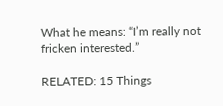What he means: “I’m really not fricken interested.”

RELATED: 15 Things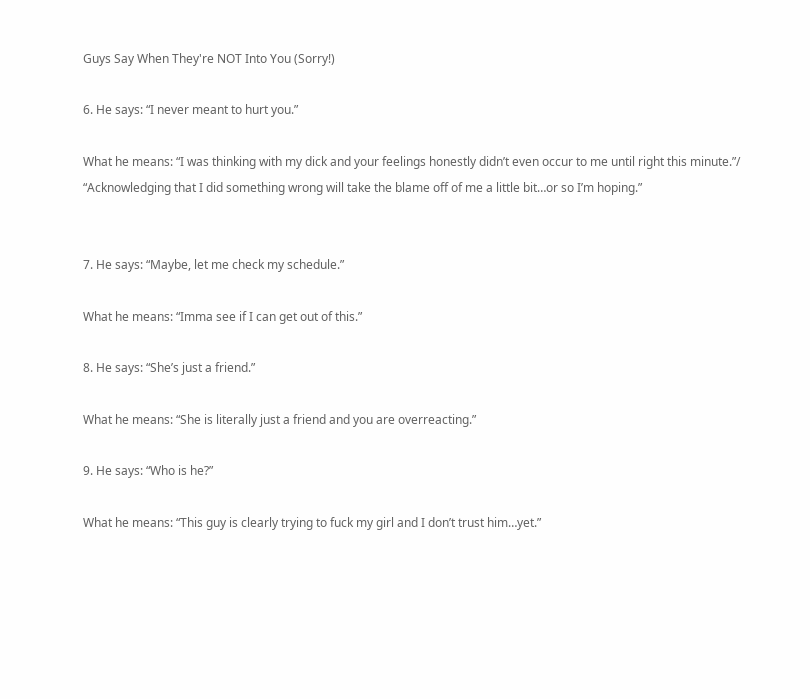Guys Say When They're NOT Into You (Sorry!)

6. He says: “I never meant to hurt you.”

What he means: “I was thinking with my dick and your feelings honestly didn’t even occur to me until right this minute.”/ “Acknowledging that I did something wrong will take the blame off of me a little bit…or so I’m hoping.”


7. He says: “Maybe, let me check my schedule.”

What he means: “Imma see if I can get out of this.”

8. He says: “She’s just a friend.”

What he means: “She is literally just a friend and you are overreacting.”

9. He says: “Who is he?”

What he means: “This guy is clearly trying to fuck my girl and I don’t trust him…yet.”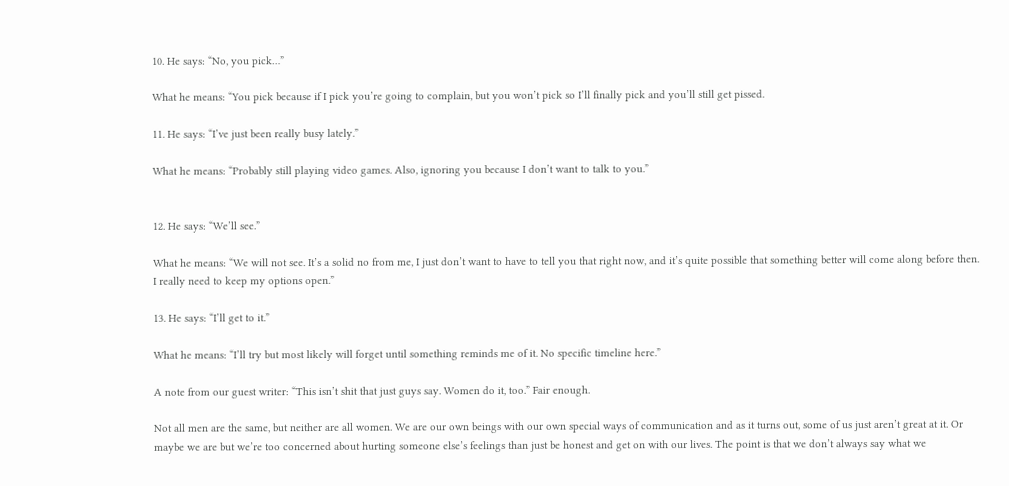10. He says: “No, you pick…”

What he means: “You pick because if I pick you’re going to complain, but you won’t pick so I’ll finally pick and you’ll still get pissed.

11. He says: “I’ve just been really busy lately.”

What he means: “Probably still playing video games. Also, ignoring you because I don’t want to talk to you.”


12. He says: “We’ll see.”

What he means: “We will not see. It’s a solid no from me, I just don’t want to have to tell you that right now, and it’s quite possible that something better will come along before then. I really need to keep my options open.”

13. He says: “I’ll get to it.”

What he means: “I’ll try but most likely will forget until something reminds me of it. No specific timeline here.”

A note from our guest writer: “This isn’t shit that just guys say. Women do it, too.” Fair enough.

Not all men are the same, but neither are all women. We are our own beings with our own special ways of communication and as it turns out, some of us just aren’t great at it. Or maybe we are but we’re too concerned about hurting someone else’s feelings than just be honest and get on with our lives. The point is that we don’t always say what we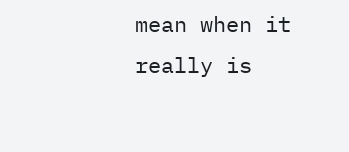mean when it really is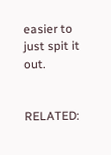easier to just spit it out.


RELATED: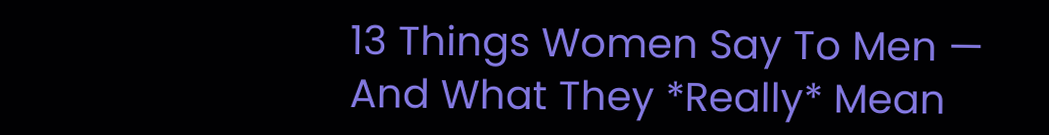13 Things Women Say To Men — And What They *Really* Mean